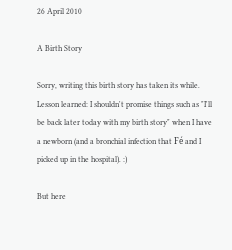26 April 2010

A Birth Story

Sorry, writing this birth story has taken its while. Lesson learned: I shouldn't promise things such as "I'll be back later today with my birth story" when I have a newborn (and a bronchial infection that Fé and I picked up in the hospital). :)

But here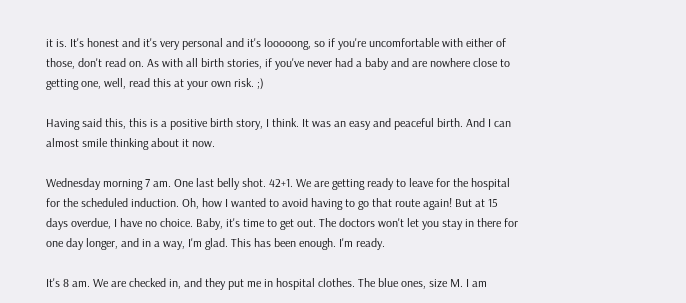it is. It's honest and it's very personal and it's looooong, so if you're uncomfortable with either of those, don't read on. As with all birth stories, if you've never had a baby and are nowhere close to getting one, well, read this at your own risk. ;)

Having said this, this is a positive birth story, I think. It was an easy and peaceful birth. And I can almost smile thinking about it now.

Wednesday morning 7 am. One last belly shot. 42+1. We are getting ready to leave for the hospital for the scheduled induction. Oh, how I wanted to avoid having to go that route again! But at 15 days overdue, I have no choice. Baby, it's time to get out. The doctors won't let you stay in there for one day longer, and in a way, I'm glad. This has been enough. I'm ready.

It's 8 am. We are checked in, and they put me in hospital clothes. The blue ones, size M. I am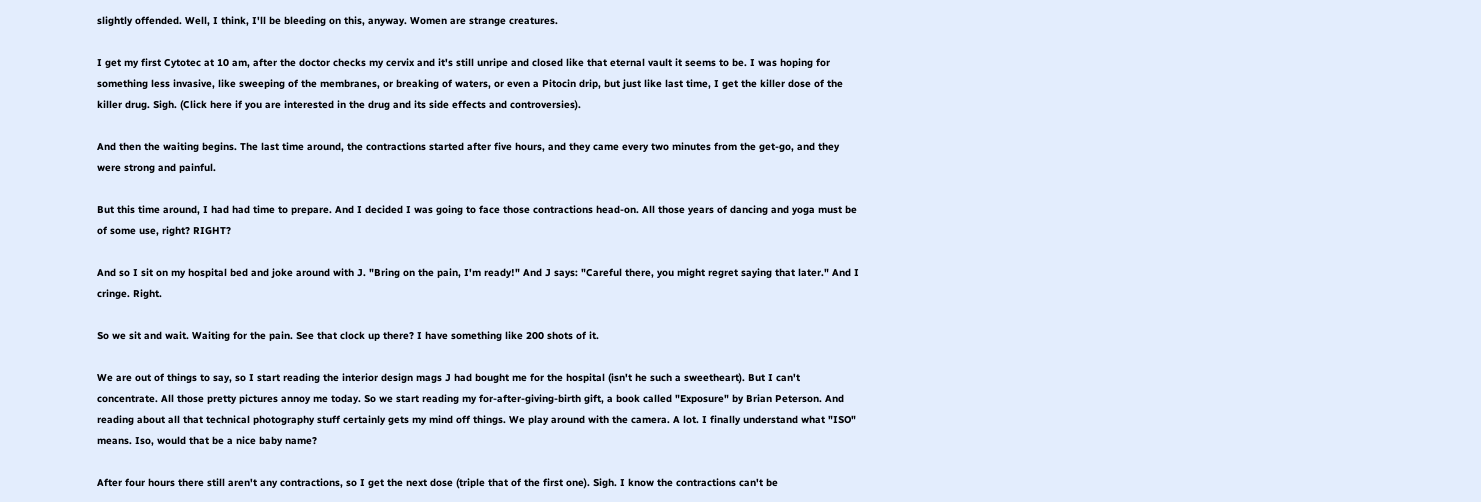slightly offended. Well, I think, I'll be bleeding on this, anyway. Women are strange creatures.

I get my first Cytotec at 10 am, after the doctor checks my cervix and it's still unripe and closed like that eternal vault it seems to be. I was hoping for something less invasive, like sweeping of the membranes, or breaking of waters, or even a Pitocin drip, but just like last time, I get the killer dose of the killer drug. Sigh. (Click here if you are interested in the drug and its side effects and controversies).

And then the waiting begins. The last time around, the contractions started after five hours, and they came every two minutes from the get-go, and they were strong and painful.

But this time around, I had had time to prepare. And I decided I was going to face those contractions head-on. All those years of dancing and yoga must be of some use, right? RIGHT?

And so I sit on my hospital bed and joke around with J. "Bring on the pain, I'm ready!" And J says: "Careful there, you might regret saying that later." And I cringe. Right.

So we sit and wait. Waiting for the pain. See that clock up there? I have something like 200 shots of it.

We are out of things to say, so I start reading the interior design mags J had bought me for the hospital (isn't he such a sweetheart). But I can't concentrate. All those pretty pictures annoy me today. So we start reading my for-after-giving-birth gift, a book called "Exposure" by Brian Peterson. And reading about all that technical photography stuff certainly gets my mind off things. We play around with the camera. A lot. I finally understand what "ISO" means. Iso, would that be a nice baby name?

After four hours there still aren't any contractions, so I get the next dose (triple that of the first one). Sigh. I know the contractions can't be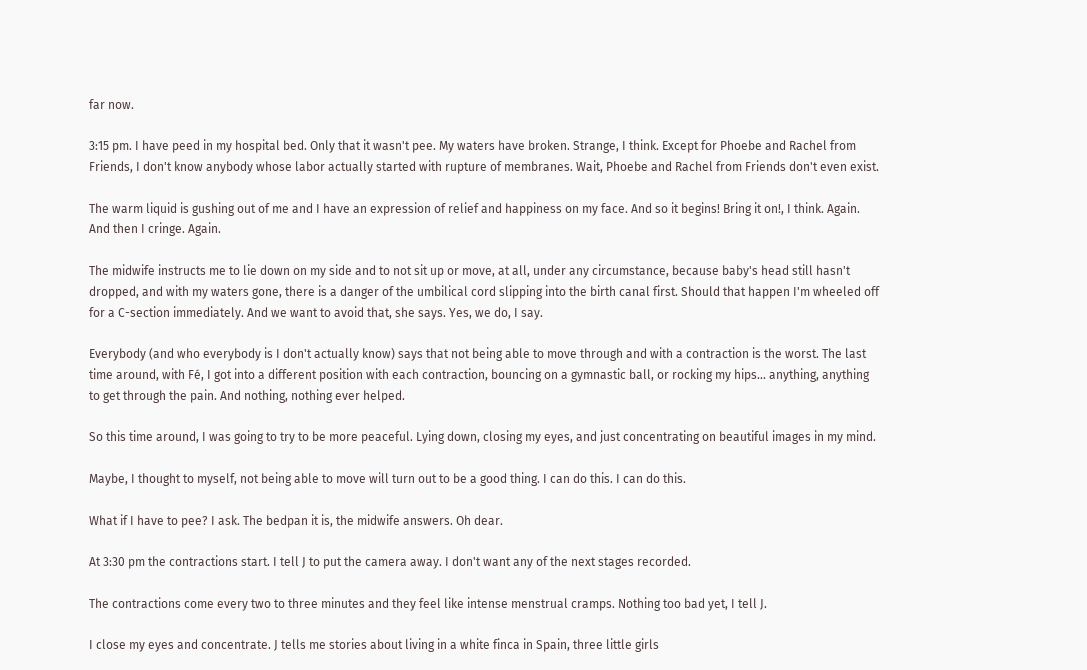far now.

3:15 pm. I have peed in my hospital bed. Only that it wasn't pee. My waters have broken. Strange, I think. Except for Phoebe and Rachel from Friends, I don't know anybody whose labor actually started with rupture of membranes. Wait, Phoebe and Rachel from Friends don't even exist.

The warm liquid is gushing out of me and I have an expression of relief and happiness on my face. And so it begins! Bring it on!, I think. Again. And then I cringe. Again.

The midwife instructs me to lie down on my side and to not sit up or move, at all, under any circumstance, because baby's head still hasn't dropped, and with my waters gone, there is a danger of the umbilical cord slipping into the birth canal first. Should that happen I'm wheeled off for a C-section immediately. And we want to avoid that, she says. Yes, we do, I say.

Everybody (and who everybody is I don't actually know) says that not being able to move through and with a contraction is the worst. The last time around, with Fé, I got into a different position with each contraction, bouncing on a gymnastic ball, or rocking my hips... anything, anything to get through the pain. And nothing, nothing ever helped.

So this time around, I was going to try to be more peaceful. Lying down, closing my eyes, and just concentrating on beautiful images in my mind.

Maybe, I thought to myself, not being able to move will turn out to be a good thing. I can do this. I can do this.

What if I have to pee? I ask. The bedpan it is, the midwife answers. Oh dear.

At 3:30 pm the contractions start. I tell J to put the camera away. I don't want any of the next stages recorded.

The contractions come every two to three minutes and they feel like intense menstrual cramps. Nothing too bad yet, I tell J.

I close my eyes and concentrate. J tells me stories about living in a white finca in Spain, three little girls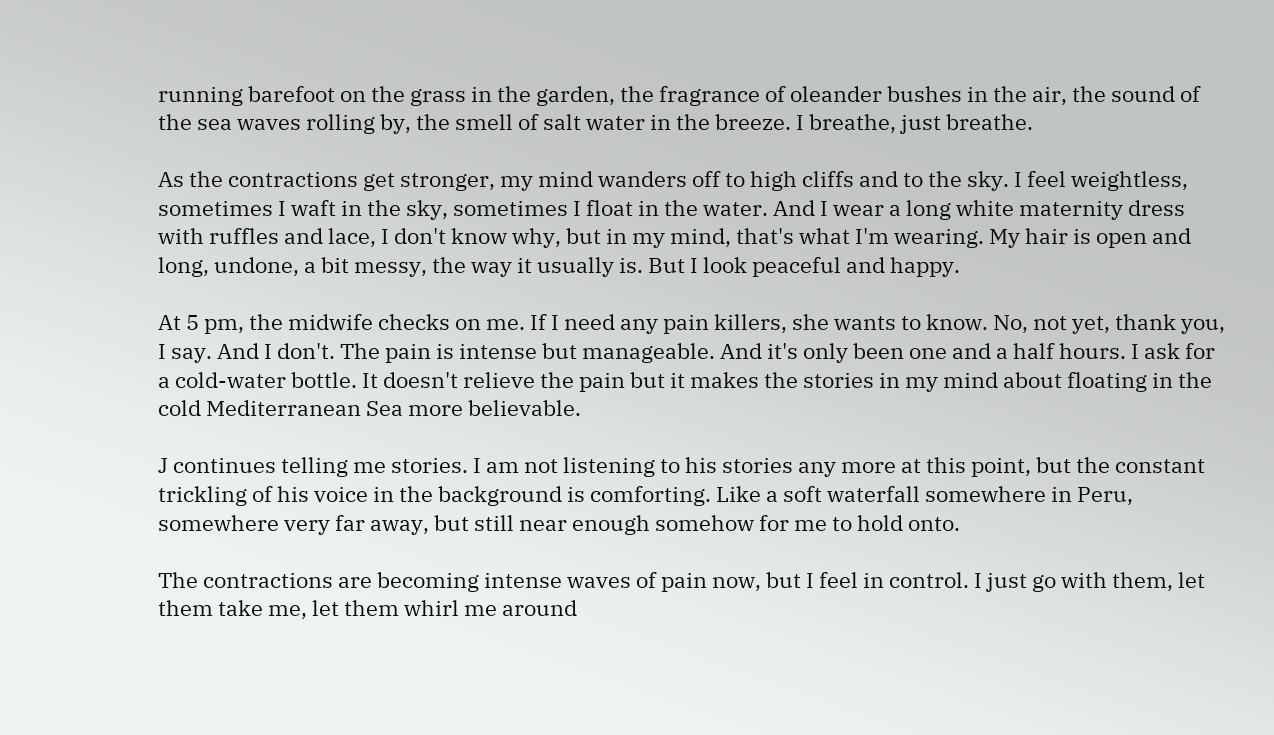running barefoot on the grass in the garden, the fragrance of oleander bushes in the air, the sound of the sea waves rolling by, the smell of salt water in the breeze. I breathe, just breathe.

As the contractions get stronger, my mind wanders off to high cliffs and to the sky. I feel weightless, sometimes I waft in the sky, sometimes I float in the water. And I wear a long white maternity dress with ruffles and lace, I don't know why, but in my mind, that's what I'm wearing. My hair is open and long, undone, a bit messy, the way it usually is. But I look peaceful and happy.

At 5 pm, the midwife checks on me. If I need any pain killers, she wants to know. No, not yet, thank you, I say. And I don't. The pain is intense but manageable. And it's only been one and a half hours. I ask for a cold-water bottle. It doesn't relieve the pain but it makes the stories in my mind about floating in the cold Mediterranean Sea more believable.

J continues telling me stories. I am not listening to his stories any more at this point, but the constant trickling of his voice in the background is comforting. Like a soft waterfall somewhere in Peru, somewhere very far away, but still near enough somehow for me to hold onto.

The contractions are becoming intense waves of pain now, but I feel in control. I just go with them, let them take me, let them whirl me around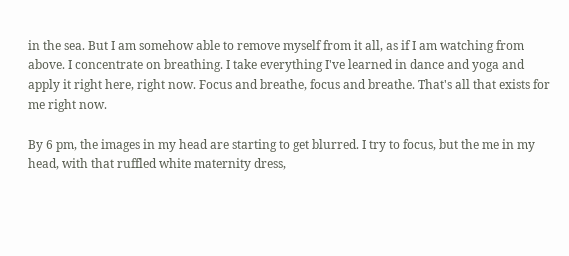in the sea. But I am somehow able to remove myself from it all, as if I am watching from above. I concentrate on breathing. I take everything I've learned in dance and yoga and apply it right here, right now. Focus and breathe, focus and breathe. That's all that exists for me right now.

By 6 pm, the images in my head are starting to get blurred. I try to focus, but the me in my head, with that ruffled white maternity dress,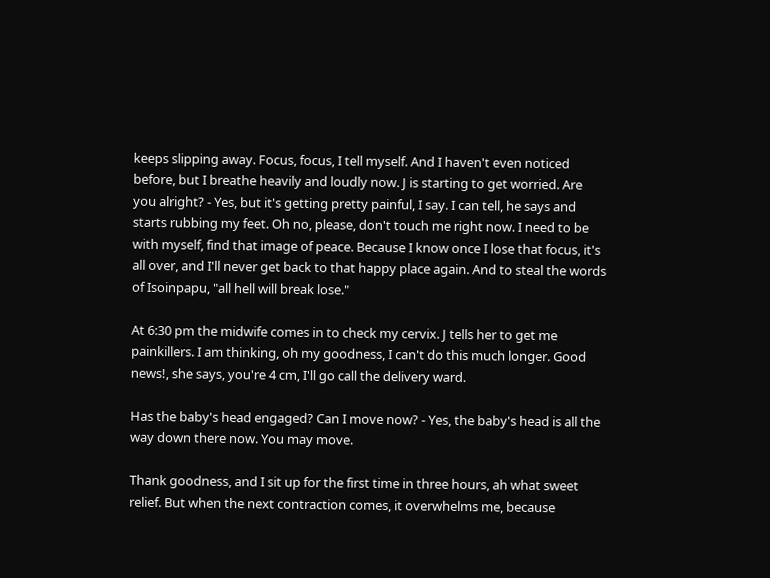keeps slipping away. Focus, focus, I tell myself. And I haven't even noticed before, but I breathe heavily and loudly now. J is starting to get worried. Are you alright? - Yes, but it's getting pretty painful, I say. I can tell, he says and starts rubbing my feet. Oh no, please, don't touch me right now. I need to be with myself, find that image of peace. Because I know once I lose that focus, it's all over, and I'll never get back to that happy place again. And to steal the words of Isoinpapu, "all hell will break lose."

At 6:30 pm the midwife comes in to check my cervix. J tells her to get me painkillers. I am thinking, oh my goodness, I can't do this much longer. Good news!, she says, you're 4 cm, I'll go call the delivery ward.

Has the baby's head engaged? Can I move now? - Yes, the baby's head is all the way down there now. You may move.

Thank goodness, and I sit up for the first time in three hours, ah what sweet relief. But when the next contraction comes, it overwhelms me, because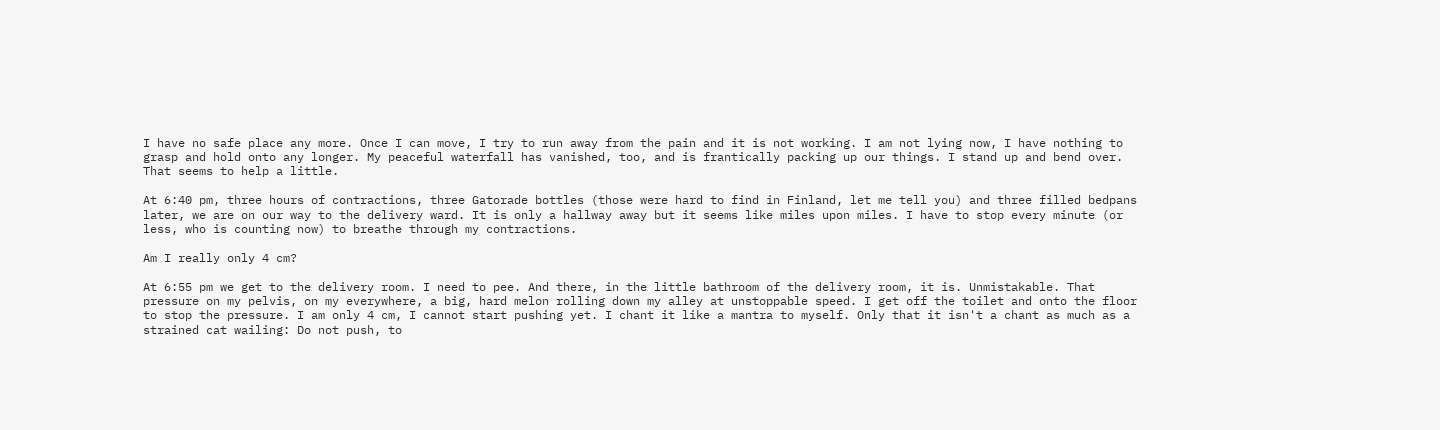I have no safe place any more. Once I can move, I try to run away from the pain and it is not working. I am not lying now, I have nothing to grasp and hold onto any longer. My peaceful waterfall has vanished, too, and is frantically packing up our things. I stand up and bend over. That seems to help a little.

At 6:40 pm, three hours of contractions, three Gatorade bottles (those were hard to find in Finland, let me tell you) and three filled bedpans later, we are on our way to the delivery ward. It is only a hallway away but it seems like miles upon miles. I have to stop every minute (or less, who is counting now) to breathe through my contractions.

Am I really only 4 cm?

At 6:55 pm we get to the delivery room. I need to pee. And there, in the little bathroom of the delivery room, it is. Unmistakable. That pressure on my pelvis, on my everywhere, a big, hard melon rolling down my alley at unstoppable speed. I get off the toilet and onto the floor to stop the pressure. I am only 4 cm, I cannot start pushing yet. I chant it like a mantra to myself. Only that it isn't a chant as much as a strained cat wailing: Do not push, to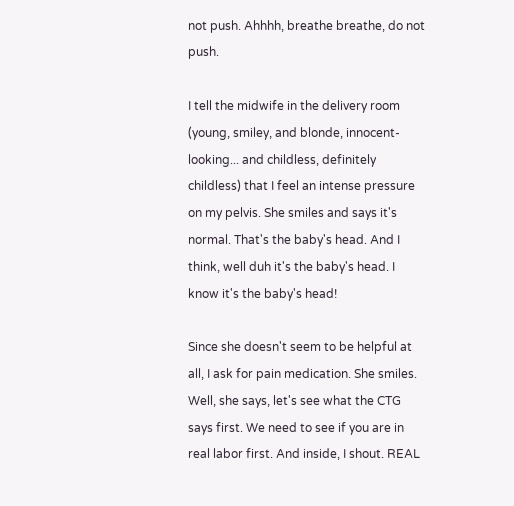not push. Ahhhh, breathe breathe, do not push.

I tell the midwife in the delivery room (young, smiley, and blonde, innocent-looking... and childless, definitely childless) that I feel an intense pressure on my pelvis. She smiles and says it's normal. That's the baby's head. And I think, well duh it's the baby's head. I know it's the baby's head!

Since she doesn't seem to be helpful at all, I ask for pain medication. She smiles. Well, she says, let's see what the CTG says first. We need to see if you are in real labor first. And inside, I shout. REAL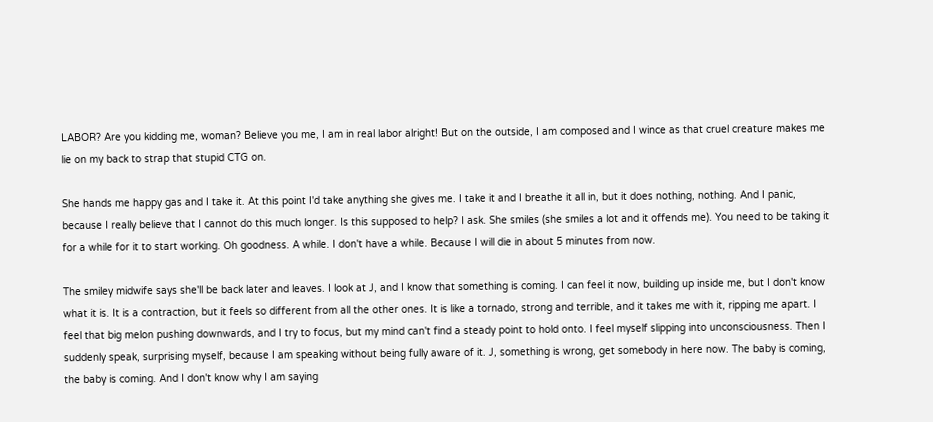LABOR? Are you kidding me, woman? Believe you me, I am in real labor alright! But on the outside, I am composed and I wince as that cruel creature makes me lie on my back to strap that stupid CTG on.

She hands me happy gas and I take it. At this point I'd take anything she gives me. I take it and I breathe it all in, but it does nothing, nothing. And I panic, because I really believe that I cannot do this much longer. Is this supposed to help? I ask. She smiles (she smiles a lot and it offends me). You need to be taking it for a while for it to start working. Oh goodness. A while. I don't have a while. Because I will die in about 5 minutes from now.

The smiley midwife says she'll be back later and leaves. I look at J, and I know that something is coming. I can feel it now, building up inside me, but I don't know what it is. It is a contraction, but it feels so different from all the other ones. It is like a tornado, strong and terrible, and it takes me with it, ripping me apart. I feel that big melon pushing downwards, and I try to focus, but my mind can't find a steady point to hold onto. I feel myself slipping into unconsciousness. Then I suddenly speak, surprising myself, because I am speaking without being fully aware of it. J, something is wrong, get somebody in here now. The baby is coming, the baby is coming. And I don't know why I am saying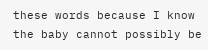these words because I know the baby cannot possibly be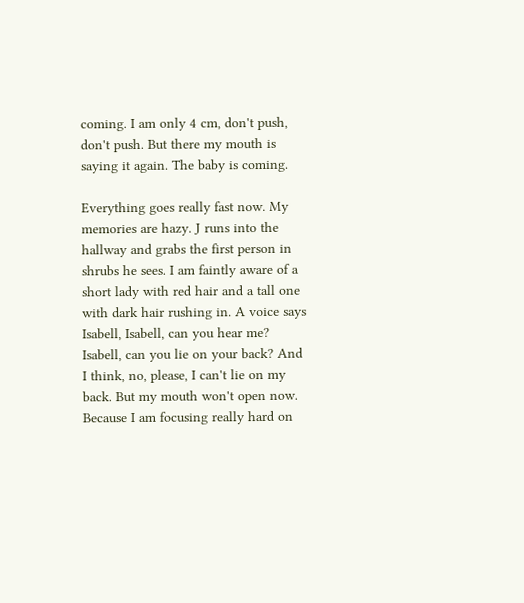coming. I am only 4 cm, don't push, don't push. But there my mouth is saying it again. The baby is coming.

Everything goes really fast now. My memories are hazy. J runs into the hallway and grabs the first person in shrubs he sees. I am faintly aware of a short lady with red hair and a tall one with dark hair rushing in. A voice says Isabell, Isabell, can you hear me? Isabell, can you lie on your back? And I think, no, please, I can't lie on my back. But my mouth won't open now. Because I am focusing really hard on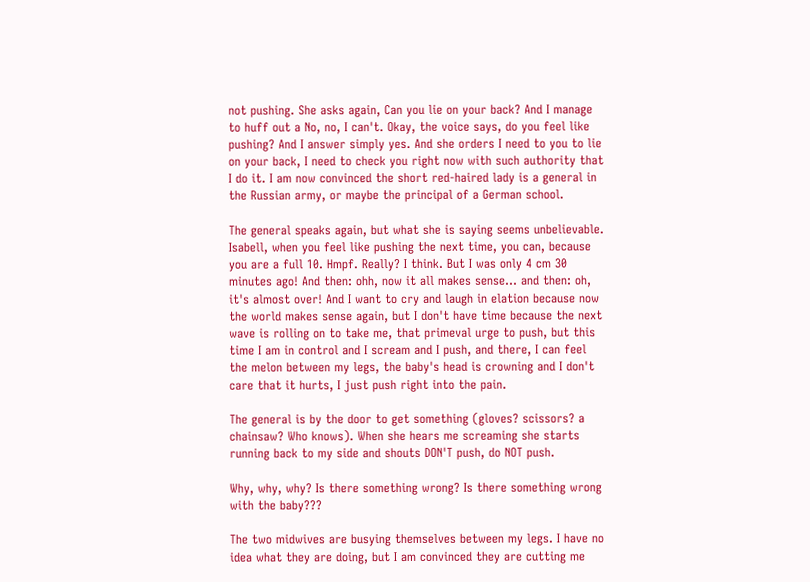not pushing. She asks again, Can you lie on your back? And I manage to huff out a No, no, I can't. Okay, the voice says, do you feel like pushing? And I answer simply yes. And she orders I need to you to lie on your back, I need to check you right now with such authority that I do it. I am now convinced the short red-haired lady is a general in the Russian army, or maybe the principal of a German school.

The general speaks again, but what she is saying seems unbelievable. Isabell, when you feel like pushing the next time, you can, because you are a full 10. Hmpf. Really? I think. But I was only 4 cm 30 minutes ago! And then: ohh, now it all makes sense... and then: oh, it's almost over! And I want to cry and laugh in elation because now the world makes sense again, but I don't have time because the next wave is rolling on to take me, that primeval urge to push, but this time I am in control and I scream and I push, and there, I can feel the melon between my legs, the baby's head is crowning and I don't care that it hurts, I just push right into the pain.

The general is by the door to get something (gloves? scissors? a chainsaw? Who knows). When she hears me screaming she starts running back to my side and shouts DON'T push, do NOT push.

Why, why, why? Is there something wrong? Is there something wrong with the baby???

The two midwives are busying themselves between my legs. I have no idea what they are doing, but I am convinced they are cutting me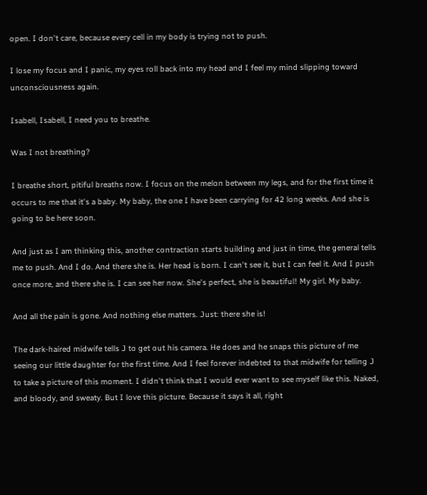open. I don't care, because every cell in my body is trying not to push.

I lose my focus and I panic, my eyes roll back into my head and I feel my mind slipping toward unconsciousness again.

Isabell, Isabell, I need you to breathe.

Was I not breathing?

I breathe short, pitiful breaths now. I focus on the melon between my legs, and for the first time it occurs to me that it's a baby. My baby, the one I have been carrying for 42 long weeks. And she is going to be here soon.

And just as I am thinking this, another contraction starts building and just in time, the general tells me to push. And I do. And there she is. Her head is born. I can't see it, but I can feel it. And I push once more, and there she is. I can see her now. She's perfect, she is beautiful! My girl. My baby.

And all the pain is gone. And nothing else matters. Just: there she is!

The dark-haired midwife tells J to get out his camera. He does and he snaps this picture of me seeing our little daughter for the first time. And I feel forever indebted to that midwife for telling J to take a picture of this moment. I didn't think that I would ever want to see myself like this. Naked, and bloody, and sweaty. But I love this picture. Because it says it all, right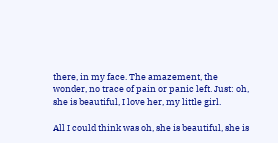there, in my face. The amazement, the wonder, no trace of pain or panic left. Just: oh, she is beautiful, I love her, my little girl.

All I could think was oh, she is beautiful, she is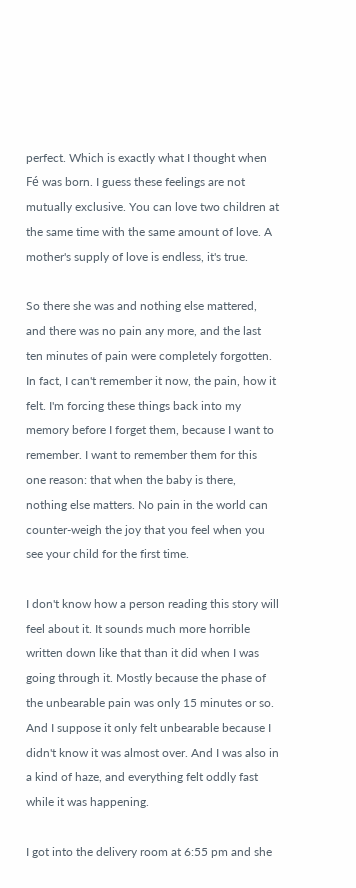perfect. Which is exactly what I thought when Fé was born. I guess these feelings are not mutually exclusive. You can love two children at the same time with the same amount of love. A mother's supply of love is endless, it's true.

So there she was and nothing else mattered, and there was no pain any more, and the last ten minutes of pain were completely forgotten. In fact, I can't remember it now, the pain, how it felt. I'm forcing these things back into my memory before I forget them, because I want to remember. I want to remember them for this one reason: that when the baby is there, nothing else matters. No pain in the world can counter-weigh the joy that you feel when you see your child for the first time.

I don't know how a person reading this story will feel about it. It sounds much more horrible written down like that than it did when I was going through it. Mostly because the phase of the unbearable pain was only 15 minutes or so. And I suppose it only felt unbearable because I didn't know it was almost over. And I was also in a kind of haze, and everything felt oddly fast while it was happening.

I got into the delivery room at 6:55 pm and she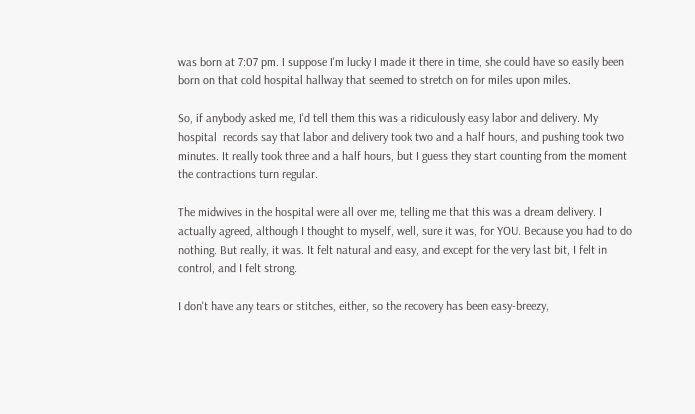was born at 7:07 pm. I suppose I'm lucky I made it there in time, she could have so easily been born on that cold hospital hallway that seemed to stretch on for miles upon miles.

So, if anybody asked me, I'd tell them this was a ridiculously easy labor and delivery. My hospital  records say that labor and delivery took two and a half hours, and pushing took two minutes. It really took three and a half hours, but I guess they start counting from the moment the contractions turn regular.

The midwives in the hospital were all over me, telling me that this was a dream delivery. I actually agreed, although I thought to myself, well, sure it was, for YOU. Because you had to do nothing. But really, it was. It felt natural and easy, and except for the very last bit, I felt in control, and I felt strong.

I don't have any tears or stitches, either, so the recovery has been easy-breezy,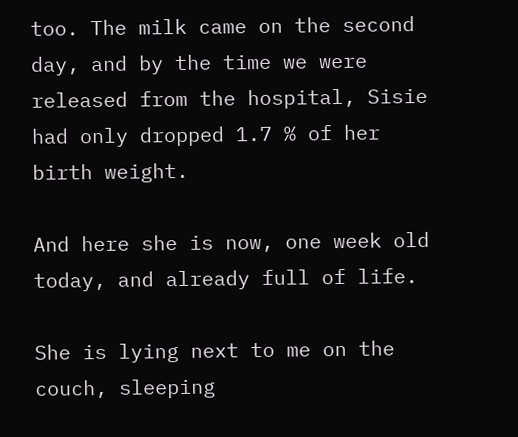too. The milk came on the second day, and by the time we were released from the hospital, Sisie had only dropped 1.7 % of her birth weight.

And here she is now, one week old today, and already full of life.

She is lying next to me on the couch, sleeping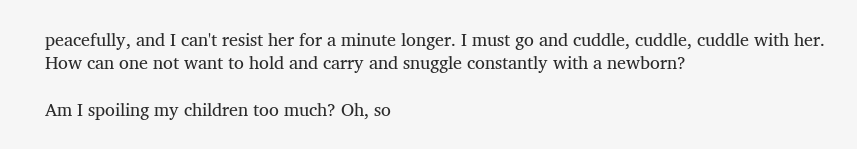peacefully, and I can't resist her for a minute longer. I must go and cuddle, cuddle, cuddle with her. How can one not want to hold and carry and snuggle constantly with a newborn?

Am I spoiling my children too much? Oh, so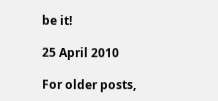be it!

25 April 2010

For older posts,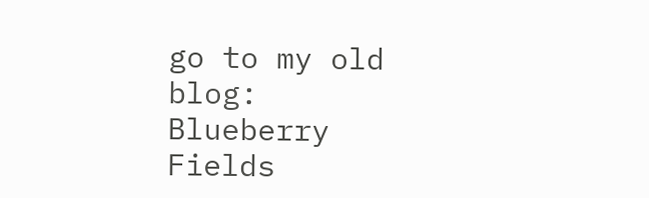go to my old blog:
Blueberry Fields